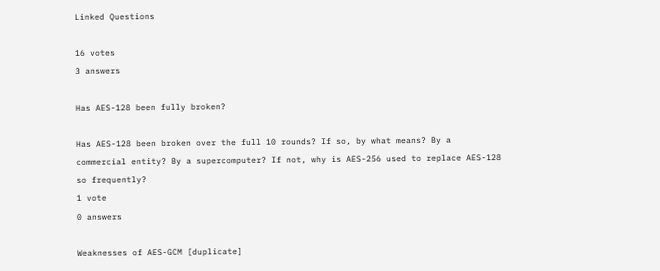Linked Questions

16 votes
3 answers

Has AES-128 been fully broken?

Has AES-128 been broken over the full 10 rounds? If so, by what means? By a commercial entity? By a supercomputer? If not, why is AES-256 used to replace AES-128 so frequently?
1 vote
0 answers

Weaknesses of AES-GCM [duplicate]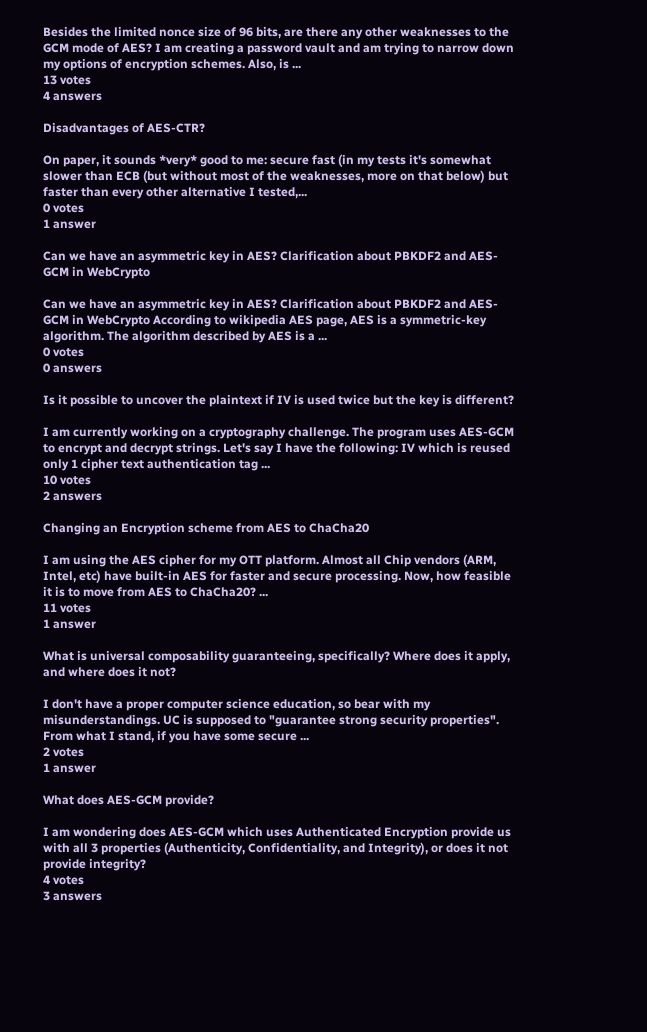Besides the limited nonce size of 96 bits, are there any other weaknesses to the GCM mode of AES? I am creating a password vault and am trying to narrow down my options of encryption schemes. Also, is ...
13 votes
4 answers

Disadvantages of AES-CTR?

On paper, it sounds *very* good to me: secure fast (in my tests it's somewhat slower than ECB (but without most of the weaknesses, more on that below) but faster than every other alternative I tested,...
0 votes
1 answer

Can we have an asymmetric key in AES? Clarification about PBKDF2 and AES-GCM in WebCrypto

Can we have an asymmetric key in AES? Clarification about PBKDF2 and AES-GCM in WebCrypto According to wikipedia AES page, AES is a symmetric-key algorithm. The algorithm described by AES is a ...
0 votes
0 answers

Is it possible to uncover the plaintext if IV is used twice but the key is different?

I am currently working on a cryptography challenge. The program uses AES-GCM to encrypt and decrypt strings. Let's say I have the following: IV which is reused only 1 cipher text authentication tag ...
10 votes
2 answers

Changing an Encryption scheme from AES to ChaCha20

I am using the AES cipher for my OTT platform. Almost all Chip vendors (ARM, Intel, etc) have built-in AES for faster and secure processing. Now, how feasible it is to move from AES to ChaCha20? ...
11 votes
1 answer

What is universal composability guaranteeing, specifically? Where does it apply, and where does it not?

I don't have a proper computer science education, so bear with my misunderstandings. UC is supposed to "guarantee strong security properties". From what I stand, if you have some secure ...
2 votes
1 answer

What does AES-GCM provide?

I am wondering does AES-GCM which uses Authenticated Encryption provide us with all 3 properties (Authenticity, Confidentiality, and Integrity), or does it not provide integrity?
4 votes
3 answers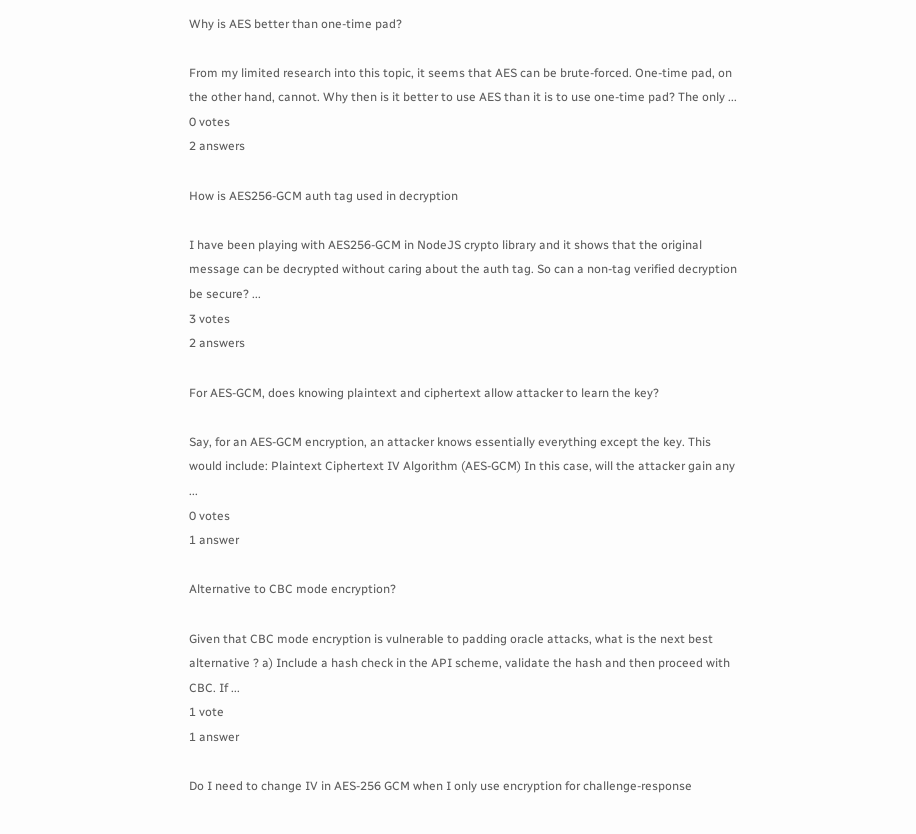Why is AES better than one-time pad?

From my limited research into this topic, it seems that AES can be brute-forced. One-time pad, on the other hand, cannot. Why then is it better to use AES than it is to use one-time pad? The only ...
0 votes
2 answers

How is AES256-GCM auth tag used in decryption

I have been playing with AES256-GCM in NodeJS crypto library and it shows that the original message can be decrypted without caring about the auth tag. So can a non-tag verified decryption be secure? ...
3 votes
2 answers

For AES-GCM, does knowing plaintext and ciphertext allow attacker to learn the key?

Say, for an AES-GCM encryption, an attacker knows essentially everything except the key. This would include: Plaintext Ciphertext IV Algorithm (AES-GCM) In this case, will the attacker gain any ...
0 votes
1 answer

Alternative to CBC mode encryption?

Given that CBC mode encryption is vulnerable to padding oracle attacks, what is the next best alternative ? a) Include a hash check in the API scheme, validate the hash and then proceed with CBC. If ...
1 vote
1 answer

Do I need to change IV in AES-256 GCM when I only use encryption for challenge-response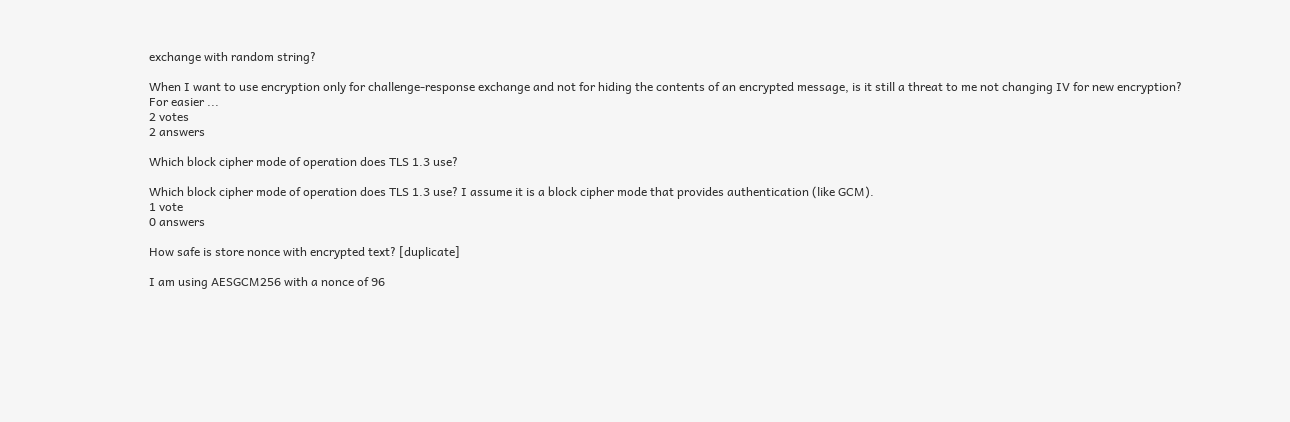exchange with random string?

When I want to use encryption only for challenge-response exchange and not for hiding the contents of an encrypted message, is it still a threat to me not changing IV for new encryption? For easier ...
2 votes
2 answers

Which block cipher mode of operation does TLS 1.3 use?

Which block cipher mode of operation does TLS 1.3 use? I assume it is a block cipher mode that provides authentication (like GCM).
1 vote
0 answers

How safe is store nonce with encrypted text? [duplicate]

I am using AESGCM256 with a nonce of 96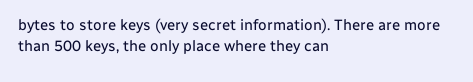bytes to store keys (very secret information). There are more than 500 keys, the only place where they can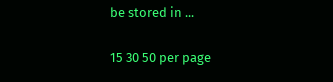be stored in ...

15 30 50 per page